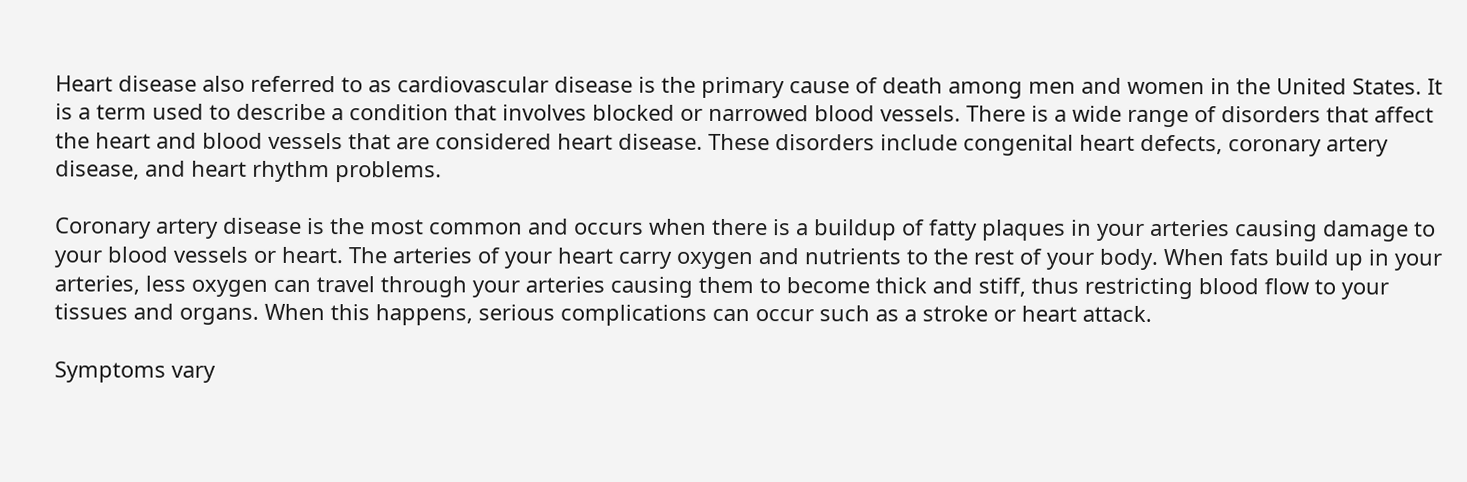Heart disease also referred to as cardiovascular disease is the primary cause of death among men and women in the United States. It is a term used to describe a condition that involves blocked or narrowed blood vessels. There is a wide range of disorders that affect the heart and blood vessels that are considered heart disease. These disorders include congenital heart defects, coronary artery disease, and heart rhythm problems.

Coronary artery disease is the most common and occurs when there is a buildup of fatty plaques in your arteries causing damage to your blood vessels or heart. The arteries of your heart carry oxygen and nutrients to the rest of your body. When fats build up in your arteries, less oxygen can travel through your arteries causing them to become thick and stiff, thus restricting blood flow to your tissues and organs. When this happens, serious complications can occur such as a stroke or heart attack.

Symptoms vary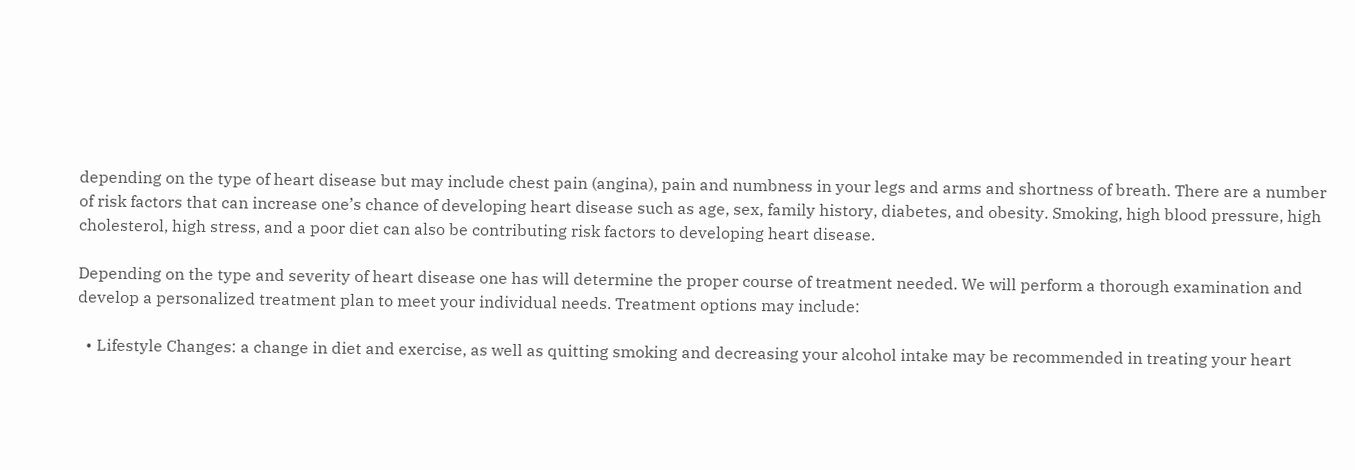depending on the type of heart disease but may include chest pain (angina), pain and numbness in your legs and arms and shortness of breath. There are a number of risk factors that can increase one’s chance of developing heart disease such as age, sex, family history, diabetes, and obesity. Smoking, high blood pressure, high cholesterol, high stress, and a poor diet can also be contributing risk factors to developing heart disease.

Depending on the type and severity of heart disease one has will determine the proper course of treatment needed. We will perform a thorough examination and develop a personalized treatment plan to meet your individual needs. Treatment options may include:

  • Lifestyle Changes: a change in diet and exercise, as well as quitting smoking and decreasing your alcohol intake may be recommended in treating your heart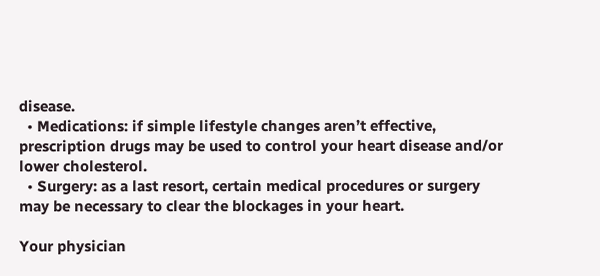disease.
  • Medications: if simple lifestyle changes aren’t effective, prescription drugs may be used to control your heart disease and/or lower cholesterol.
  • Surgery: as a last resort, certain medical procedures or surgery may be necessary to clear the blockages in your heart.

Your physician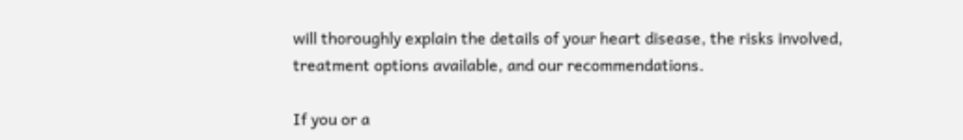will thoroughly explain the details of your heart disease, the risks involved, treatment options available, and our recommendations.

If you or a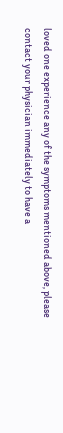loved one experience any of the symptoms mentioned above, please contact your physician immediately to have a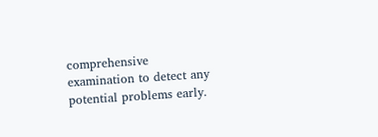comprehensive examination to detect any potential problems early.